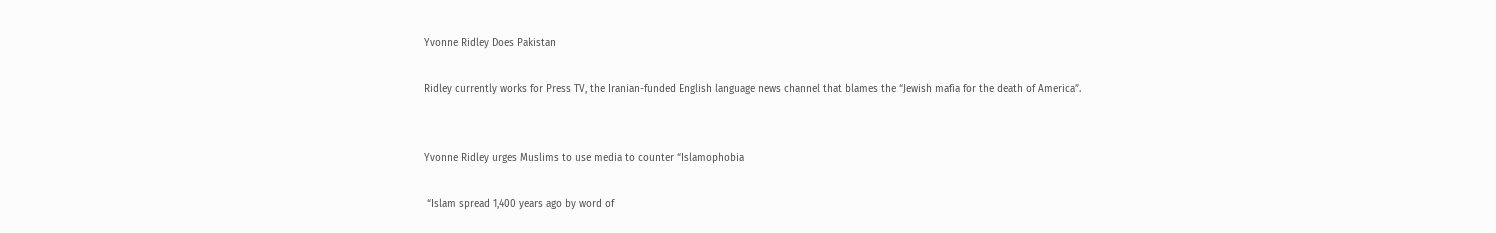Yvonne Ridley Does Pakistan

Ridley currently works for Press TV, the Iranian-funded English language news channel that blames the “Jewish mafia for the death of America”.


Yvonne Ridley urges Muslims to use media to counter “Islamophobia

 “Islam spread 1,400 years ago by word of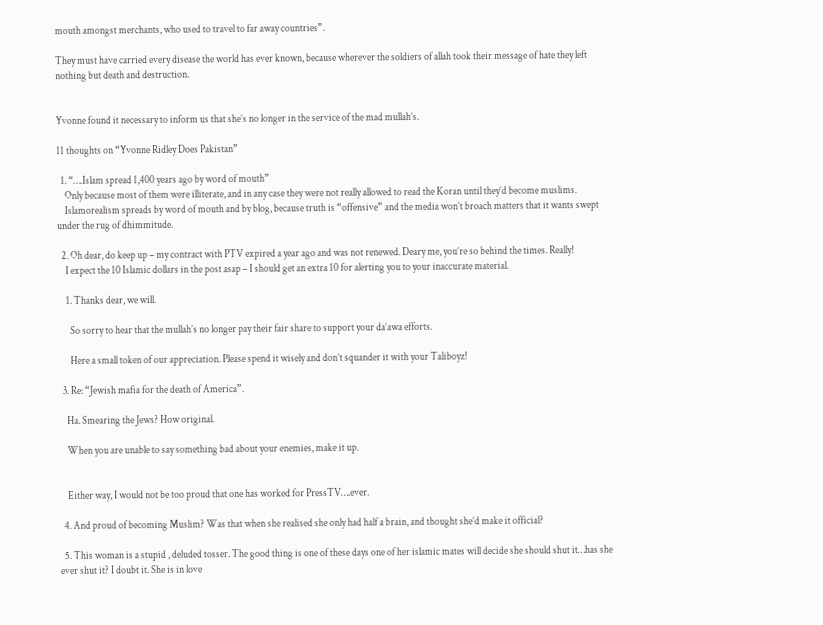mouth amongst merchants, who used to travel to far away countries”.

They must have carried every disease the world has ever known, because wherever the soldiers of allah took their message of hate they left nothing but death and destruction.


Yvonne found it necessary to inform us that she’s no longer in the service of the mad mullah’s.

11 thoughts on “Yvonne Ridley Does Pakistan”

  1. “….Islam spread 1,400 years ago by word of mouth”
    Only because most of them were illiterate, and in any case they were not really allowed to read the Koran until they’d become muslims.
    Islamorealism spreads by word of mouth and by blog, because truth is “offensive” and the media won’t broach matters that it wants swept under the rug of dhimmitude.

  2. Oh dear, do keep up – my contract with PTV expired a year ago and was not renewed. Deary me, you’re so behind the times. Really!
    I expect the 10 Islamic dollars in the post asap – I should get an extra 10 for alerting you to your inaccurate material.

    1. Thanks dear, we will.

      So sorry to hear that the mullah’s no longer pay their fair share to support your da’awa efforts.

      Here a small token of our appreciation. Please spend it wisely and don’t squander it with your Taliboyz!

  3. Re: “Jewish mafia for the death of America”.

    Ha. Smearing the Jews? How original.

    When you are unable to say something bad about your enemies, make it up.


    Either way, I would not be too proud that one has worked for PressTV….ever.

  4. And proud of becoming Muslim? Was that when she realised she only had half a brain, and thought she’d make it official?

  5. This woman is a stupid , deluded tosser. The good thing is one of these days one of her islamic mates will decide she should shut it…has she ever shut it? I doubt it. She is in love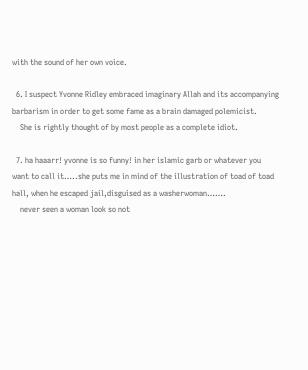with the sound of her own voice.

  6. I suspect Yvonne Ridley embraced imaginary Allah and its accompanying barbarism in order to get some fame as a brain damaged polemicist.
    She is rightly thought of by most people as a complete idiot.

  7. ha haaarr! yvonne is so funny! in her islamic garb or whatever you want to call it…..she puts me in mind of the illustration of toad of toad hall, when he escaped jail,disguised as a washerwoman…….
    never seen a woman look so not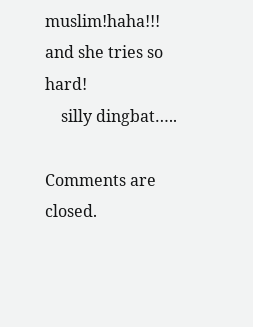muslim!haha!!! and she tries so hard!
    silly dingbat…..

Comments are closed.